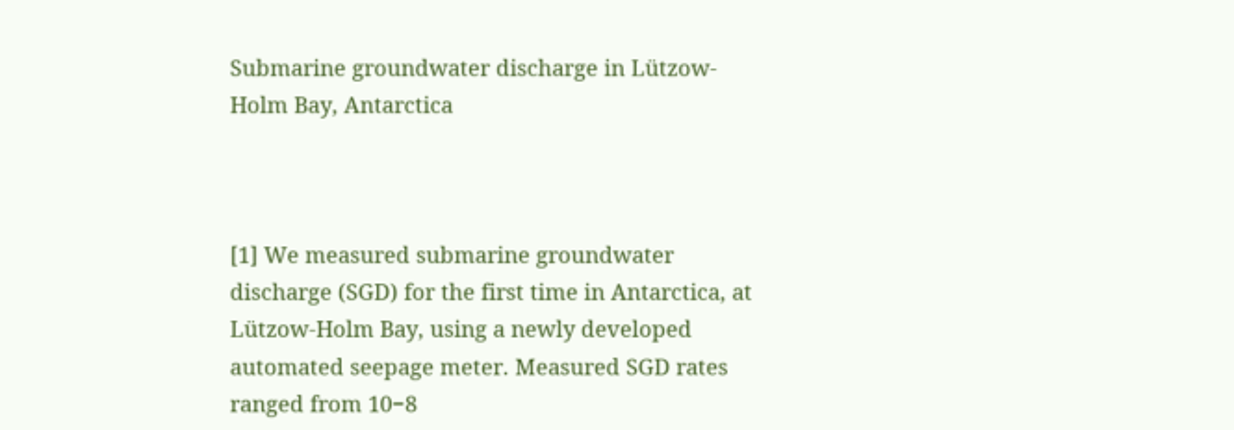Submarine groundwater discharge in Lützow-Holm Bay, Antarctica



[1] We measured submarine groundwater discharge (SGD) for the first time in Antarctica, at Lützow-Holm Bay, using a newly developed automated seepage meter. Measured SGD rates ranged from 10−8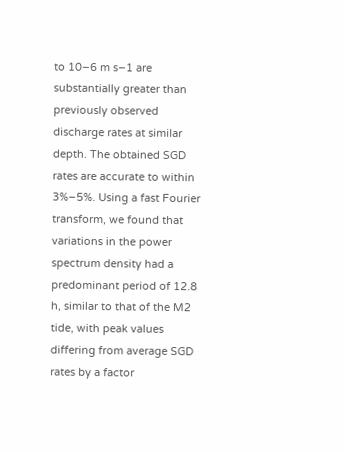to 10−6 m s−1 are substantially greater than previously observed discharge rates at similar depth. The obtained SGD rates are accurate to within 3%–5%. Using a fast Fourier transform, we found that variations in the power spectrum density had a predominant period of 12.8 h, similar to that of the M2 tide, with peak values differing from average SGD rates by a factor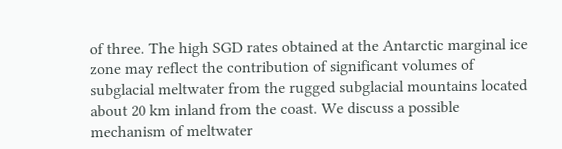of three. The high SGD rates obtained at the Antarctic marginal ice zone may reflect the contribution of significant volumes of subglacial meltwater from the rugged subglacial mountains located about 20 km inland from the coast. We discuss a possible mechanism of meltwater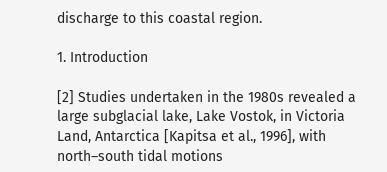discharge to this coastal region.

1. Introduction

[2] Studies undertaken in the 1980s revealed a large subglacial lake, Lake Vostok, in Victoria Land, Antarctica [Kapitsa et al., 1996], with north–south tidal motions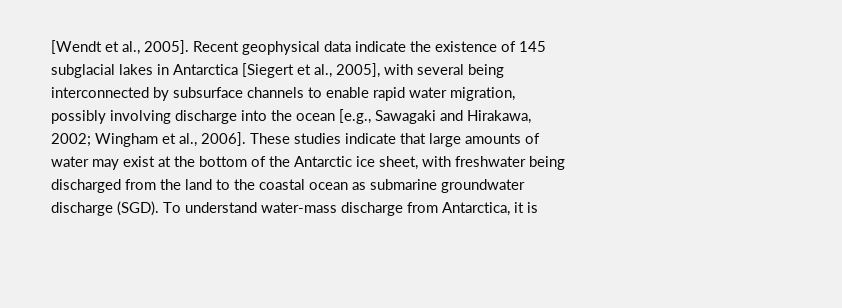[Wendt et al., 2005]. Recent geophysical data indicate the existence of 145 subglacial lakes in Antarctica [Siegert et al., 2005], with several being interconnected by subsurface channels to enable rapid water migration, possibly involving discharge into the ocean [e.g., Sawagaki and Hirakawa, 2002; Wingham et al., 2006]. These studies indicate that large amounts of water may exist at the bottom of the Antarctic ice sheet, with freshwater being discharged from the land to the coastal ocean as submarine groundwater discharge (SGD). To understand water-mass discharge from Antarctica, it is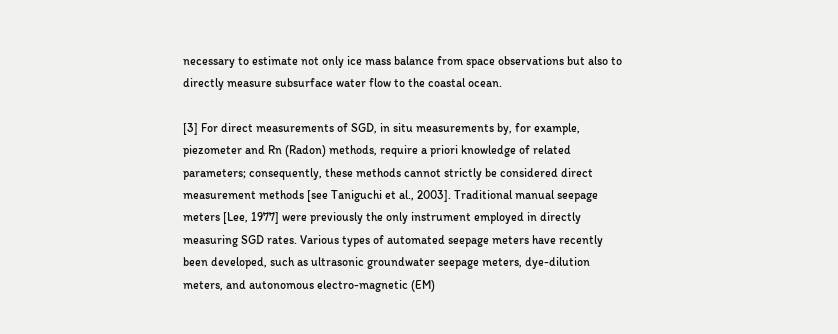necessary to estimate not only ice mass balance from space observations but also to directly measure subsurface water flow to the coastal ocean.

[3] For direct measurements of SGD, in situ measurements by, for example, piezometer and Rn (Radon) methods, require a priori knowledge of related parameters; consequently, these methods cannot strictly be considered direct measurement methods [see Taniguchi et al., 2003]. Traditional manual seepage meters [Lee, 1977] were previously the only instrument employed in directly measuring SGD rates. Various types of automated seepage meters have recently been developed, such as ultrasonic groundwater seepage meters, dye-dilution meters, and autonomous electro-magnetic (EM)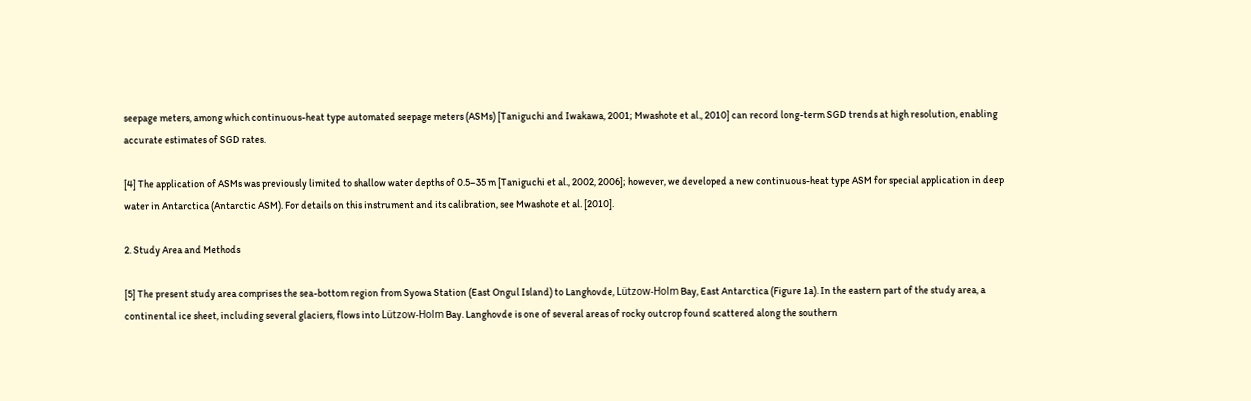seepage meters, among which continuous-heat type automated seepage meters (ASMs) [Taniguchi and Iwakawa, 2001; Mwashote et al., 2010] can record long-term SGD trends at high resolution, enabling accurate estimates of SGD rates.

[4] The application of ASMs was previously limited to shallow water depths of 0.5–35 m [Taniguchi et al., 2002, 2006]; however, we developed a new continuous-heat type ASM for special application in deep water in Antarctica (Antarctic ASM). For details on this instrument and its calibration, see Mwashote et al. [2010].

2. Study Area and Methods

[5] The present study area comprises the sea-bottom region from Syowa Station (East Ongul Island) to Langhovde, Lützow-Holm Bay, East Antarctica (Figure 1a). In the eastern part of the study area, a continental ice sheet, including several glaciers, flows into Lützow-Holm Bay. Langhovde is one of several areas of rocky outcrop found scattered along the southern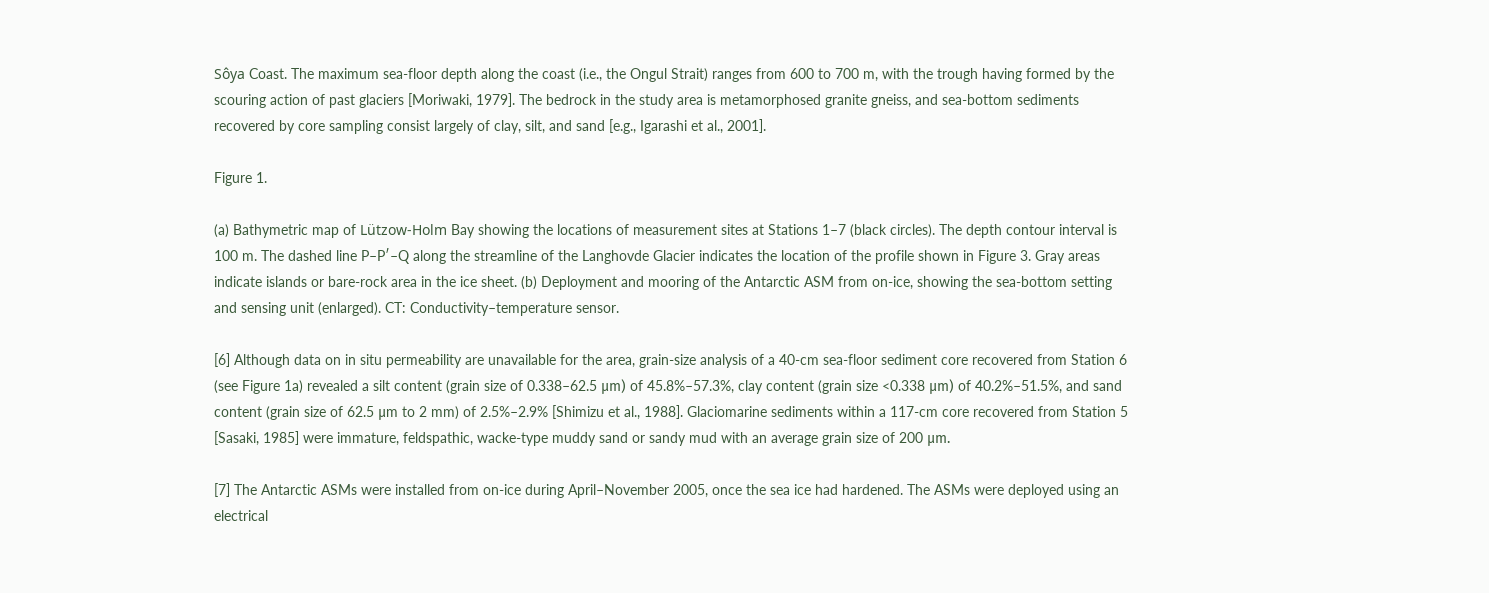Sôya Coast. The maximum sea-floor depth along the coast (i.e., the Ongul Strait) ranges from 600 to 700 m, with the trough having formed by the scouring action of past glaciers [Moriwaki, 1979]. The bedrock in the study area is metamorphosed granite gneiss, and sea-bottom sediments recovered by core sampling consist largely of clay, silt, and sand [e.g., Igarashi et al., 2001].

Figure 1.

(a) Bathymetric map of Lützow-Holm Bay showing the locations of measurement sites at Stations 1–7 (black circles). The depth contour interval is 100 m. The dashed line P–P′–Q along the streamline of the Langhovde Glacier indicates the location of the profile shown in Figure 3. Gray areas indicate islands or bare-rock area in the ice sheet. (b) Deployment and mooring of the Antarctic ASM from on-ice, showing the sea-bottom setting and sensing unit (enlarged). CT: Conductivity–temperature sensor.

[6] Although data on in situ permeability are unavailable for the area, grain-size analysis of a 40-cm sea-floor sediment core recovered from Station 6 (see Figure 1a) revealed a silt content (grain size of 0.338–62.5 μm) of 45.8%–57.3%, clay content (grain size <0.338 μm) of 40.2%–51.5%, and sand content (grain size of 62.5 μm to 2 mm) of 2.5%–2.9% [Shimizu et al., 1988]. Glaciomarine sediments within a 117-cm core recovered from Station 5 [Sasaki, 1985] were immature, feldspathic, wacke-type muddy sand or sandy mud with an average grain size of 200 μm.

[7] The Antarctic ASMs were installed from on-ice during April–November 2005, once the sea ice had hardened. The ASMs were deployed using an electrical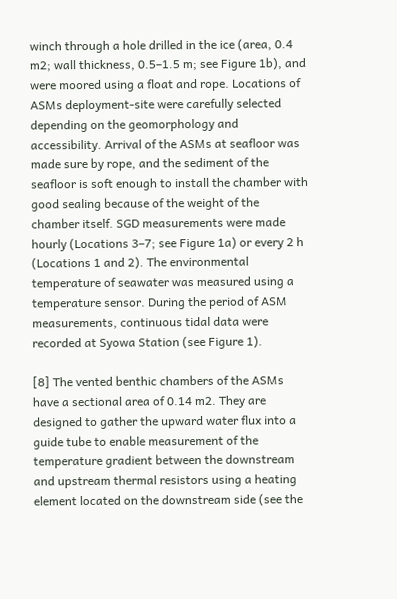winch through a hole drilled in the ice (area, 0.4 m2; wall thickness, 0.5–1.5 m; see Figure 1b), and were moored using a float and rope. Locations of ASMs deployment-site were carefully selected depending on the geomorphology and accessibility. Arrival of the ASMs at seafloor was made sure by rope, and the sediment of the seafloor is soft enough to install the chamber with good sealing because of the weight of the chamber itself. SGD measurements were made hourly (Locations 3–7; see Figure 1a) or every 2 h (Locations 1 and 2). The environmental temperature of seawater was measured using a temperature sensor. During the period of ASM measurements, continuous tidal data were recorded at Syowa Station (see Figure 1).

[8] The vented benthic chambers of the ASMs have a sectional area of 0.14 m2. They are designed to gather the upward water flux into a guide tube to enable measurement of the temperature gradient between the downstream and upstream thermal resistors using a heating element located on the downstream side (see the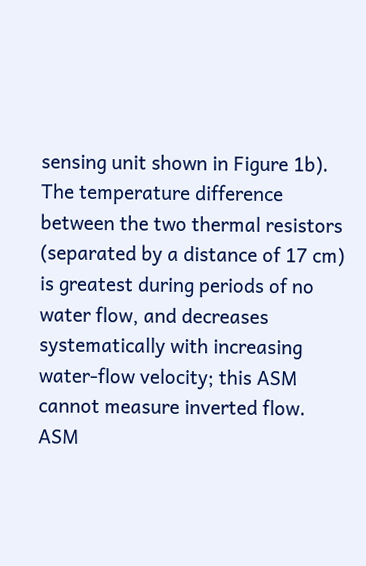sensing unit shown in Figure 1b). The temperature difference between the two thermal resistors (separated by a distance of 17 cm) is greatest during periods of no water flow, and decreases systematically with increasing water-flow velocity; this ASM cannot measure inverted flow. ASM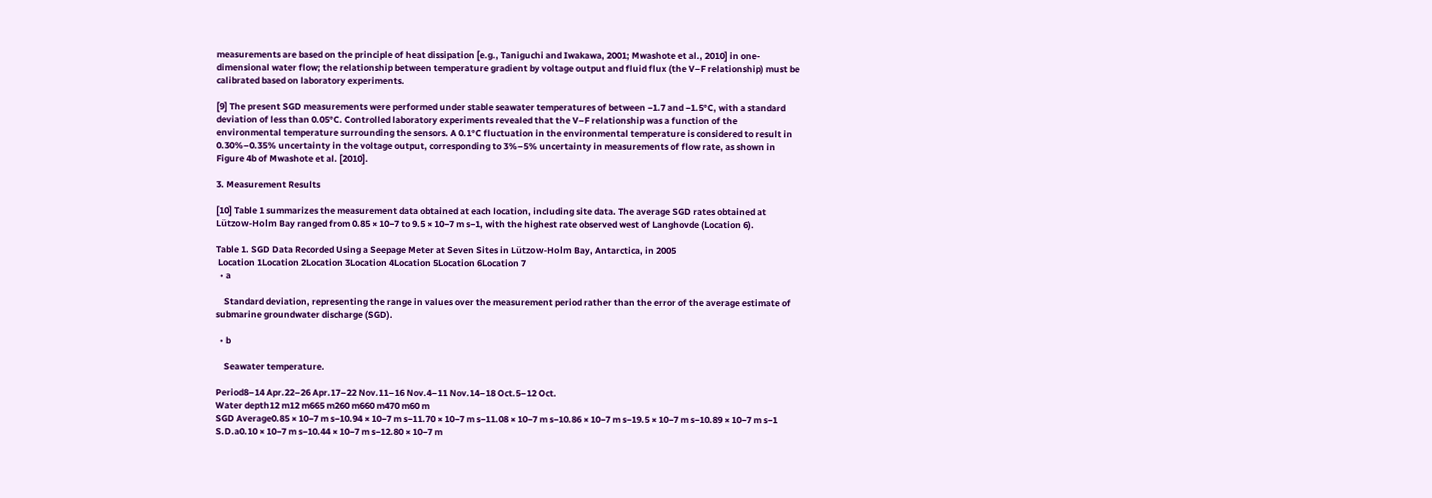measurements are based on the principle of heat dissipation [e.g., Taniguchi and Iwakawa, 2001; Mwashote et al., 2010] in one-dimensional water flow; the relationship between temperature gradient by voltage output and fluid flux (the V–F relationship) must be calibrated based on laboratory experiments.

[9] The present SGD measurements were performed under stable seawater temperatures of between −1.7 and −1.5°C, with a standard deviation of less than 0.05°C. Controlled laboratory experiments revealed that the V–F relationship was a function of the environmental temperature surrounding the sensors. A 0.1°C fluctuation in the environmental temperature is considered to result in 0.30%–0.35% uncertainty in the voltage output, corresponding to 3%–5% uncertainty in measurements of flow rate, as shown in Figure 4b of Mwashote et al. [2010].

3. Measurement Results

[10] Table 1 summarizes the measurement data obtained at each location, including site data. The average SGD rates obtained at Lützow-Holm Bay ranged from 0.85 × 10−7 to 9.5 × 10−7 m s−1, with the highest rate observed west of Langhovde (Location 6).

Table 1. SGD Data Recorded Using a Seepage Meter at Seven Sites in Lützow-Holm Bay, Antarctica, in 2005
 Location 1Location 2Location 3Location 4Location 5Location 6Location 7
  • a

    Standard deviation, representing the range in values over the measurement period rather than the error of the average estimate of submarine groundwater discharge (SGD).

  • b

    Seawater temperature.

Period8–14 Apr.22–26 Apr.17–22 Nov.11–16 Nov.4–11 Nov.14–18 Oct.5–12 Oct.
Water depth12 m12 m665 m260 m660 m470 m60 m
SGD Average0.85 × 10−7 m s−10.94 × 10−7 m s−11.70 × 10−7 m s−11.08 × 10−7 m s−10.86 × 10−7 m s−19.5 × 10−7 m s−10.89 × 10−7 m s−1
S.D.a0.10 × 10−7 m s−10.44 × 10−7 m s−12.80 × 10−7 m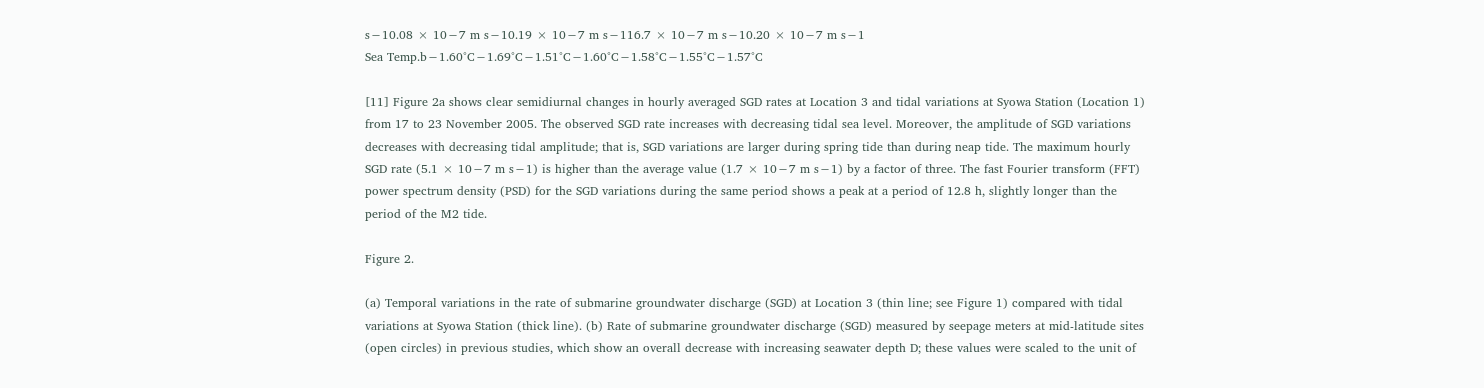s−10.08 × 10−7 m s−10.19 × 10−7 m s−116.7 × 10−7 m s−10.20 × 10−7 m s−1
Sea Temp.b−1.60°C−1.69°C−1.51°C−1.60°C−1.58°C−1.55°C−1.57°C

[11] Figure 2a shows clear semidiurnal changes in hourly averaged SGD rates at Location 3 and tidal variations at Syowa Station (Location 1) from 17 to 23 November 2005. The observed SGD rate increases with decreasing tidal sea level. Moreover, the amplitude of SGD variations decreases with decreasing tidal amplitude; that is, SGD variations are larger during spring tide than during neap tide. The maximum hourly SGD rate (5.1 × 10−7 m s−1) is higher than the average value (1.7 × 10−7 m s−1) by a factor of three. The fast Fourier transform (FFT) power spectrum density (PSD) for the SGD variations during the same period shows a peak at a period of 12.8 h, slightly longer than the period of the M2 tide.

Figure 2.

(a) Temporal variations in the rate of submarine groundwater discharge (SGD) at Location 3 (thin line; see Figure 1) compared with tidal variations at Syowa Station (thick line). (b) Rate of submarine groundwater discharge (SGD) measured by seepage meters at mid-latitude sites (open circles) in previous studies, which show an overall decrease with increasing seawater depth D; these values were scaled to the unit of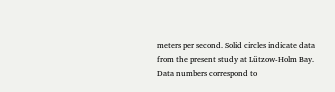meters per second. Solid circles indicate data from the present study at Lützow-Holm Bay. Data numbers correspond to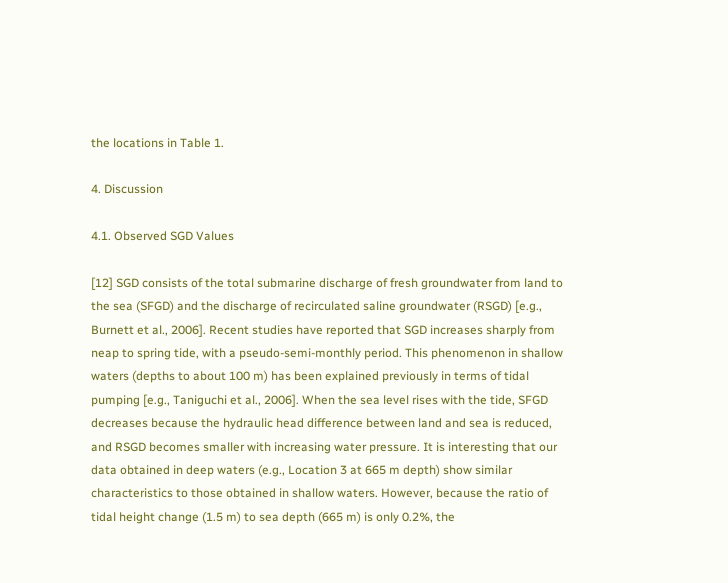the locations in Table 1.

4. Discussion

4.1. Observed SGD Values

[12] SGD consists of the total submarine discharge of fresh groundwater from land to the sea (SFGD) and the discharge of recirculated saline groundwater (RSGD) [e.g., Burnett et al., 2006]. Recent studies have reported that SGD increases sharply from neap to spring tide, with a pseudo-semi-monthly period. This phenomenon in shallow waters (depths to about 100 m) has been explained previously in terms of tidal pumping [e.g., Taniguchi et al., 2006]. When the sea level rises with the tide, SFGD decreases because the hydraulic head difference between land and sea is reduced, and RSGD becomes smaller with increasing water pressure. It is interesting that our data obtained in deep waters (e.g., Location 3 at 665 m depth) show similar characteristics to those obtained in shallow waters. However, because the ratio of tidal height change (1.5 m) to sea depth (665 m) is only 0.2%, the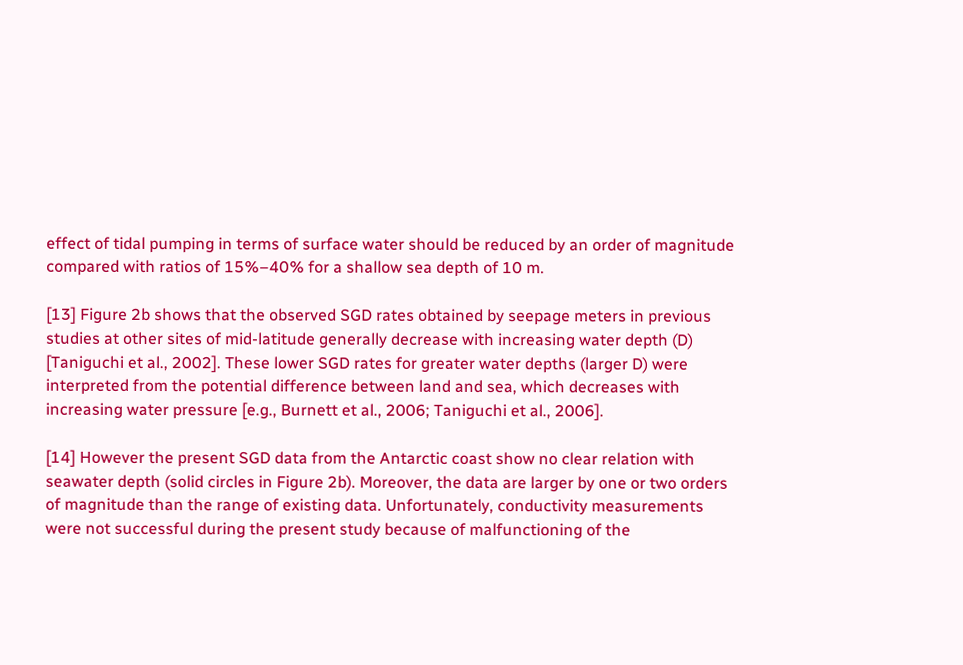effect of tidal pumping in terms of surface water should be reduced by an order of magnitude compared with ratios of 15%–40% for a shallow sea depth of 10 m.

[13] Figure 2b shows that the observed SGD rates obtained by seepage meters in previous studies at other sites of mid-latitude generally decrease with increasing water depth (D) [Taniguchi et al., 2002]. These lower SGD rates for greater water depths (larger D) were interpreted from the potential difference between land and sea, which decreases with increasing water pressure [e.g., Burnett et al., 2006; Taniguchi et al., 2006].

[14] However the present SGD data from the Antarctic coast show no clear relation with seawater depth (solid circles in Figure 2b). Moreover, the data are larger by one or two orders of magnitude than the range of existing data. Unfortunately, conductivity measurements were not successful during the present study because of malfunctioning of the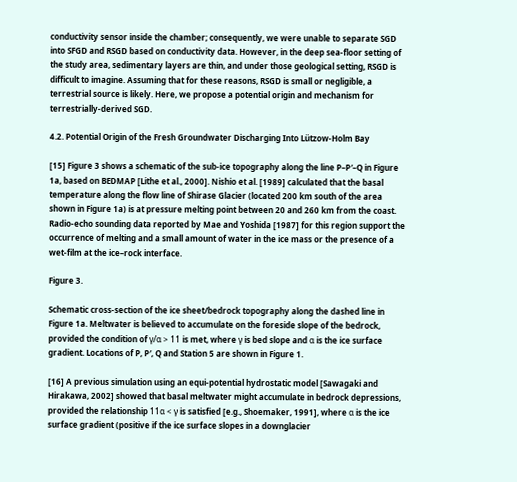conductivity sensor inside the chamber; consequently, we were unable to separate SGD into SFGD and RSGD based on conductivity data. However, in the deep sea-floor setting of the study area, sedimentary layers are thin, and under those geological setting, RSGD is difficult to imagine. Assuming that for these reasons, RSGD is small or negligible, a terrestrial source is likely. Here, we propose a potential origin and mechanism for terrestrially-derived SGD.

4.2. Potential Origin of the Fresh Groundwater Discharging Into Lützow-Holm Bay

[15] Figure 3 shows a schematic of the sub-ice topography along the line P–P′–Q in Figure 1a, based on BEDMAP [Lithe et al., 2000]. Nishio et al. [1989] calculated that the basal temperature along the flow line of Shirase Glacier (located 200 km south of the area shown in Figure 1a) is at pressure melting point between 20 and 260 km from the coast. Radio-echo sounding data reported by Mae and Yoshida [1987] for this region support the occurrence of melting and a small amount of water in the ice mass or the presence of a wet-film at the ice–rock interface.

Figure 3.

Schematic cross-section of the ice sheet/bedrock topography along the dashed line in Figure 1a. Meltwater is believed to accumulate on the foreside slope of the bedrock, provided the condition of γ/α > 11 is met, where γ is bed slope and α is the ice surface gradient. Locations of P, P′, Q and Station 5 are shown in Figure 1.

[16] A previous simulation using an equi-potential hydrostatic model [Sawagaki and Hirakawa, 2002] showed that basal meltwater might accumulate in bedrock depressions, provided the relationship 11α < γ is satisfied [e.g., Shoemaker, 1991], where α is the ice surface gradient (positive if the ice surface slopes in a downglacier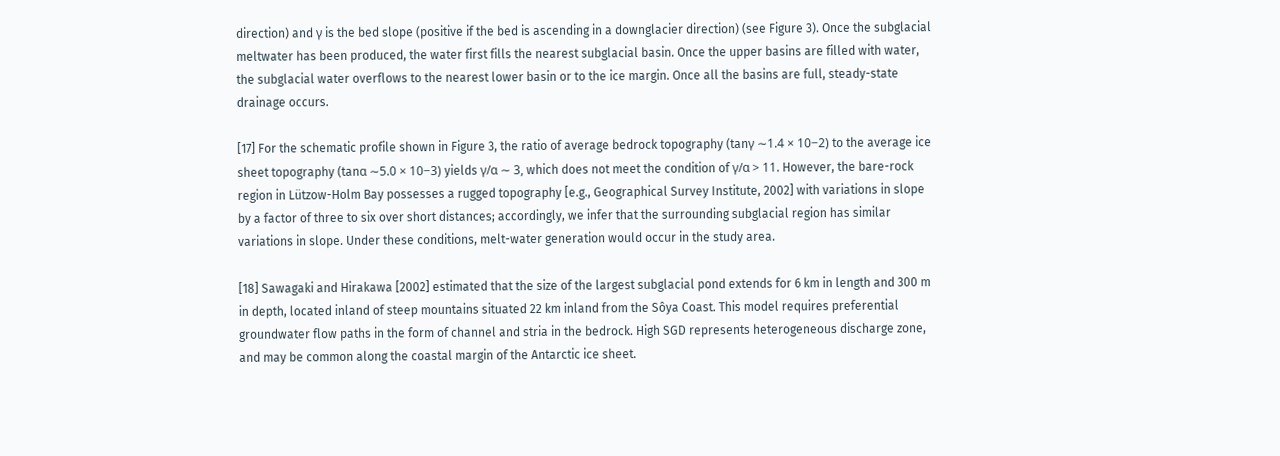direction) and γ is the bed slope (positive if the bed is ascending in a downglacier direction) (see Figure 3). Once the subglacial meltwater has been produced, the water first fills the nearest subglacial basin. Once the upper basins are filled with water, the subglacial water overflows to the nearest lower basin or to the ice margin. Once all the basins are full, steady-state drainage occurs.

[17] For the schematic profile shown in Figure 3, the ratio of average bedrock topography (tanγ ∼1.4 × 10−2) to the average ice sheet topography (tanα ∼5.0 × 10−3) yields γ/α ∼ 3, which does not meet the condition of γ/α > 11. However, the bare-rock region in Lützow-Holm Bay possesses a rugged topography [e.g., Geographical Survey Institute, 2002] with variations in slope by a factor of three to six over short distances; accordingly, we infer that the surrounding subglacial region has similar variations in slope. Under these conditions, melt-water generation would occur in the study area.

[18] Sawagaki and Hirakawa [2002] estimated that the size of the largest subglacial pond extends for 6 km in length and 300 m in depth, located inland of steep mountains situated 22 km inland from the Sôya Coast. This model requires preferential groundwater flow paths in the form of channel and stria in the bedrock. High SGD represents heterogeneous discharge zone, and may be common along the coastal margin of the Antarctic ice sheet.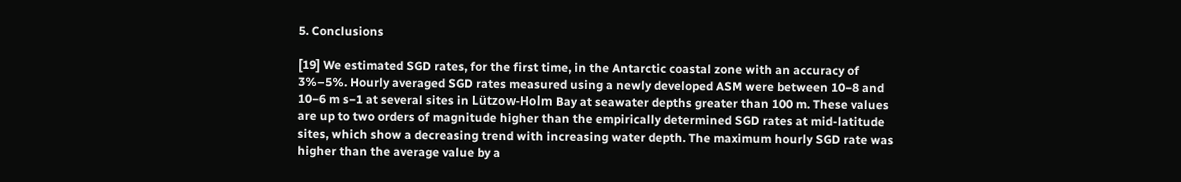5. Conclusions

[19] We estimated SGD rates, for the first time, in the Antarctic coastal zone with an accuracy of 3%–5%. Hourly averaged SGD rates measured using a newly developed ASM were between 10−8 and 10−6 m s−1 at several sites in Lützow-Holm Bay at seawater depths greater than 100 m. These values are up to two orders of magnitude higher than the empirically determined SGD rates at mid-latitude sites, which show a decreasing trend with increasing water depth. The maximum hourly SGD rate was higher than the average value by a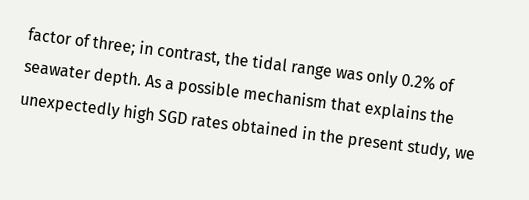factor of three; in contrast, the tidal range was only 0.2% of seawater depth. As a possible mechanism that explains the unexpectedly high SGD rates obtained in the present study, we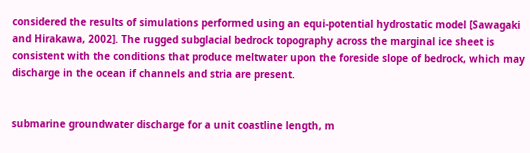considered the results of simulations performed using an equi-potential hydrostatic model [Sawagaki and Hirakawa, 2002]. The rugged subglacial bedrock topography across the marginal ice sheet is consistent with the conditions that produce meltwater upon the foreside slope of bedrock, which may discharge in the ocean if channels and stria are present.


submarine groundwater discharge for a unit coastline length, m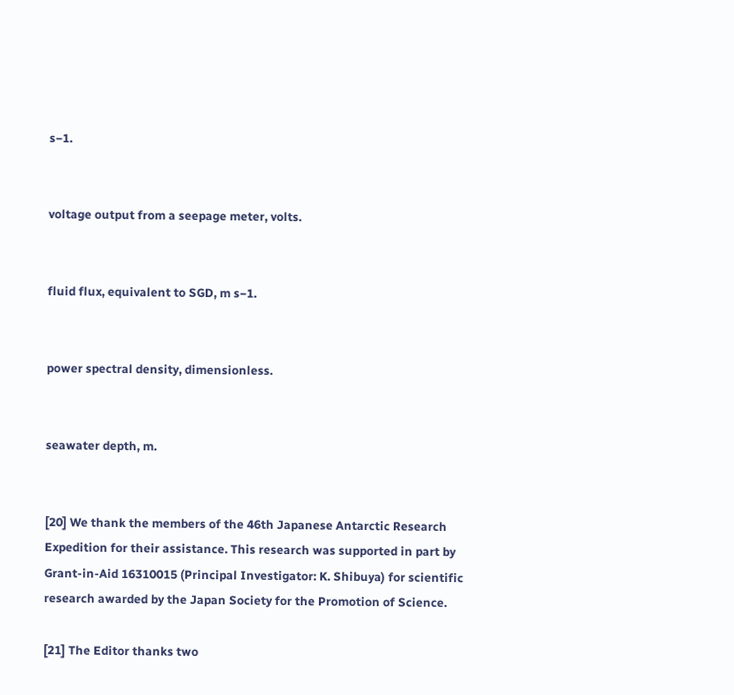s−1.


voltage output from a seepage meter, volts.


fluid flux, equivalent to SGD, m s−1.


power spectral density, dimensionless.


seawater depth, m.


[20] We thank the members of the 46th Japanese Antarctic Research Expedition for their assistance. This research was supported in part by Grant-in-Aid 16310015 (Principal Investigator: K. Shibuya) for scientific research awarded by the Japan Society for the Promotion of Science.

[21] The Editor thanks two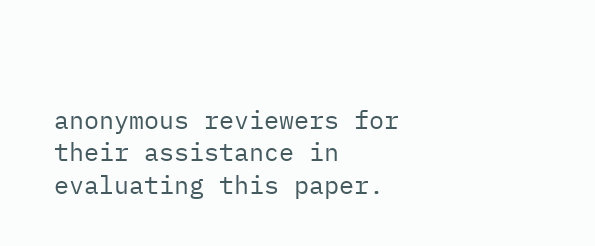anonymous reviewers for their assistance in evaluating this paper.